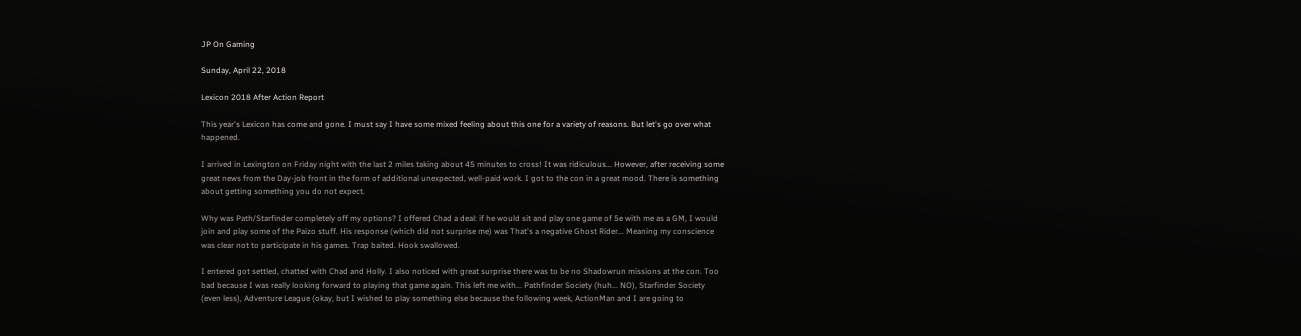JP On Gaming

Sunday, April 22, 2018

Lexicon 2018 After Action Report

This year's Lexicon has come and gone. I must say I have some mixed feeling about this one for a variety of reasons. But let's go over what happened.

I arrived in Lexington on Friday night with the last 2 miles taking about 45 minutes to cross! It was ridiculous... However, after receiving some great news from the Day-job front in the form of additional unexpected, well-paid work. I got to the con in a great mood. There is something about getting something you do not expect.

Why was Path/Starfinder completely off my options? I offered Chad a deal: if he would sit and play one game of 5e with me as a GM, I would join and play some of the Paizo stuff. His response (which did not surprise me) was That's a negative Ghost Rider... Meaning my conscience was clear not to participate in his games. Trap baited. Hook swallowed.

I entered got settled, chatted with Chad and Holly. I also noticed with great surprise there was to be no Shadowrun missions at the con. Too bad because I was really looking forward to playing that game again. This left me with... Pathfinder Society (huh... NO), Starfinder Society (even less), Adventure League (okay, but I wished to play something else because the following week, ActionMan and I are going to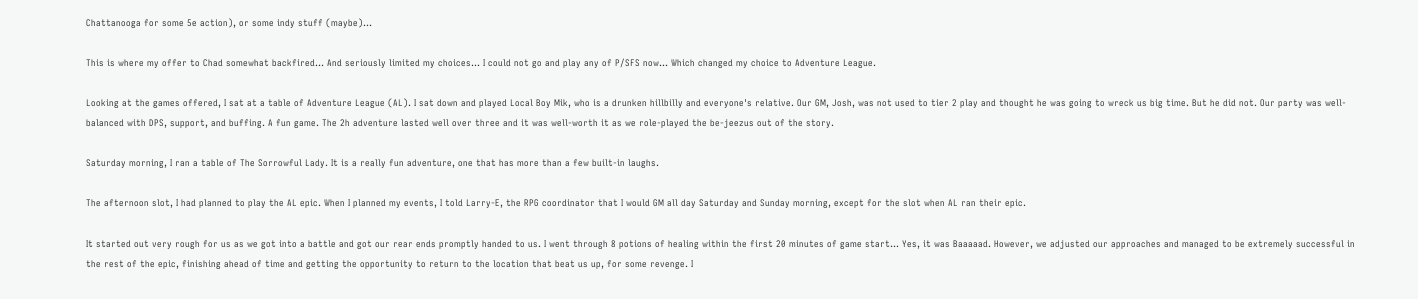Chattanooga for some 5e action), or some indy stuff (maybe)...

This is where my offer to Chad somewhat backfired... And seriously limited my choices... I could not go and play any of P/SFS now... Which changed my choice to Adventure League.

Looking at the games offered, I sat at a table of Adventure League (AL). I sat down and played Local Boy Mik, who is a drunken hillbilly and everyone's relative. Our GM, Josh, was not used to tier 2 play and thought he was going to wreck us big time. But he did not. Our party was well-balanced with DPS, support, and buffing. A fun game. The 2h adventure lasted well over three and it was well-worth it as we role-played the be-jeezus out of the story.

Saturday morning, I ran a table of The Sorrowful Lady. It is a really fun adventure, one that has more than a few built-in laughs.

The afternoon slot, I had planned to play the AL epic. When I planned my events, I told Larry-E, the RPG coordinator that I would GM all day Saturday and Sunday morning, except for the slot when AL ran their epic.

It started out very rough for us as we got into a battle and got our rear ends promptly handed to us. I went through 8 potions of healing within the first 20 minutes of game start... Yes, it was Baaaaad. However, we adjusted our approaches and managed to be extremely successful in the rest of the epic, finishing ahead of time and getting the opportunity to return to the location that beat us up, for some revenge. I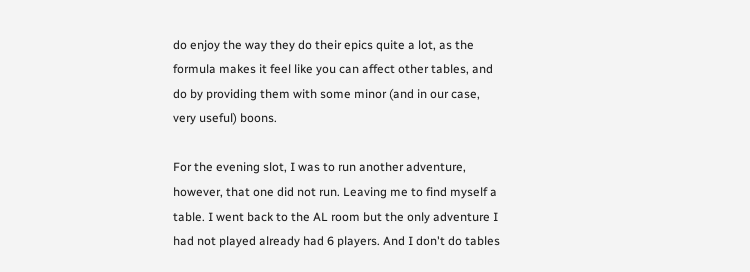do enjoy the way they do their epics quite a lot, as the formula makes it feel like you can affect other tables, and do by providing them with some minor (and in our case, very useful) boons.

For the evening slot, I was to run another adventure, however, that one did not run. Leaving me to find myself a table. I went back to the AL room but the only adventure I had not played already had 6 players. And I don't do tables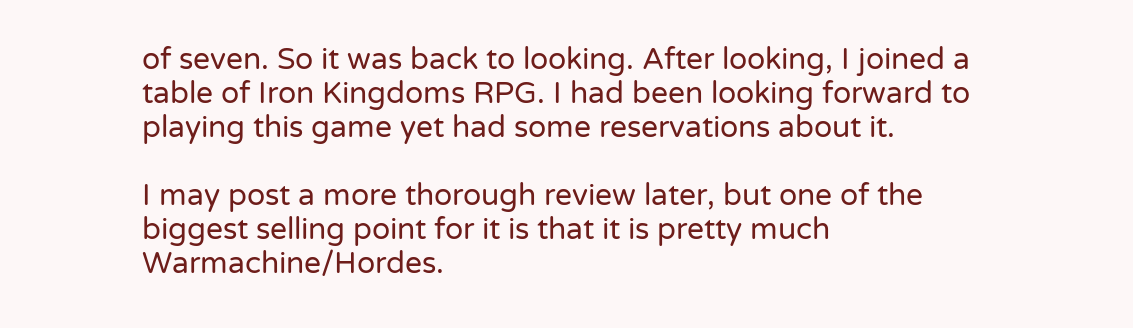of seven. So it was back to looking. After looking, I joined a table of Iron Kingdoms RPG. I had been looking forward to playing this game yet had some reservations about it.

I may post a more thorough review later, but one of the biggest selling point for it is that it is pretty much Warmachine/Hordes.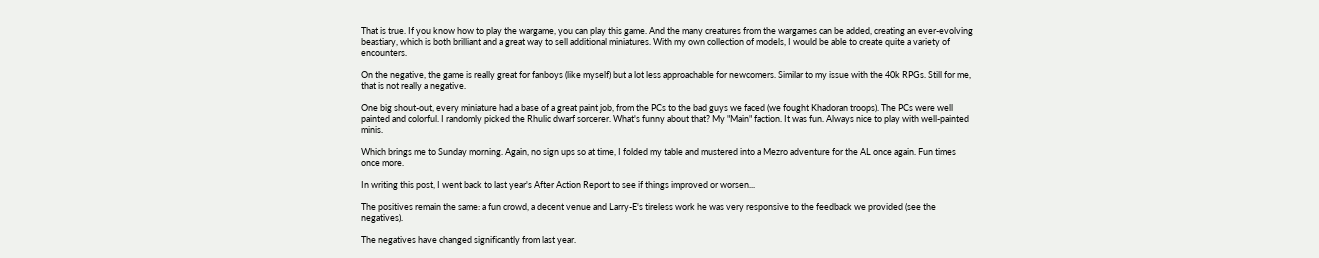That is true. If you know how to play the wargame, you can play this game. And the many creatures from the wargames can be added, creating an ever-evolving beastiary, which is both brilliant and a great way to sell additional miniatures. With my own collection of models, I would be able to create quite a variety of encounters.

On the negative, the game is really great for fanboys (like myself) but a lot less approachable for newcomers. Similar to my issue with the 40k RPGs. Still for me, that is not really a negative.

One big shout-out, every miniature had a base of a great paint job, from the PCs to the bad guys we faced (we fought Khadoran troops). The PCs were well painted and colorful. I randomly picked the Rhulic dwarf sorcerer. What's funny about that? My "Main" faction. It was fun. Always nice to play with well-painted minis.

Which brings me to Sunday morning. Again, no sign ups so at time, I folded my table and mustered into a Mezro adventure for the AL once again. Fun times once more.

In writing this post, I went back to last year's After Action Report to see if things improved or worsen...

The positives remain the same: a fun crowd, a decent venue and Larry-E's tireless work he was very responsive to the feedback we provided (see the negatives).

The negatives have changed significantly from last year.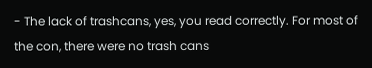- The lack of trashcans, yes, you read correctly. For most of the con, there were no trash cans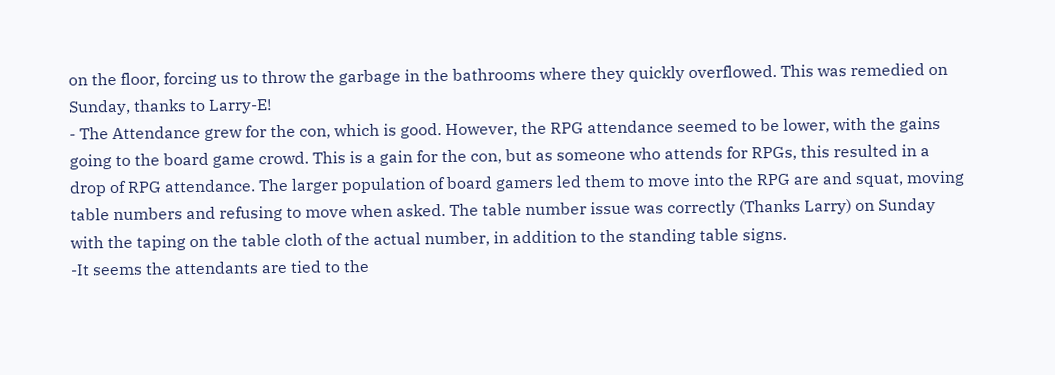on the floor, forcing us to throw the garbage in the bathrooms where they quickly overflowed. This was remedied on Sunday, thanks to Larry-E!
- The Attendance grew for the con, which is good. However, the RPG attendance seemed to be lower, with the gains going to the board game crowd. This is a gain for the con, but as someone who attends for RPGs, this resulted in a drop of RPG attendance. The larger population of board gamers led them to move into the RPG are and squat, moving table numbers and refusing to move when asked. The table number issue was correctly (Thanks Larry) on Sunday with the taping on the table cloth of the actual number, in addition to the standing table signs.
-It seems the attendants are tied to the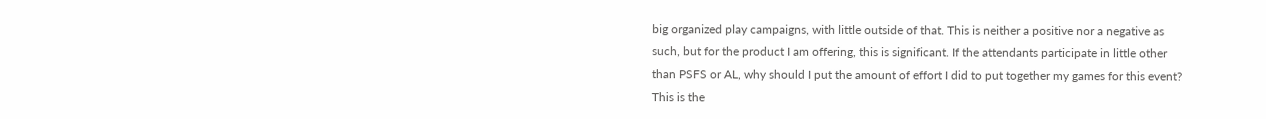big organized play campaigns, with little outside of that. This is neither a positive nor a negative as such, but for the product I am offering, this is significant. If the attendants participate in little other than PSFS or AL, why should I put the amount of effort I did to put together my games for this event? This is the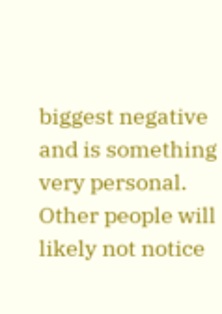biggest negative and is something very personal. Other people will likely not notice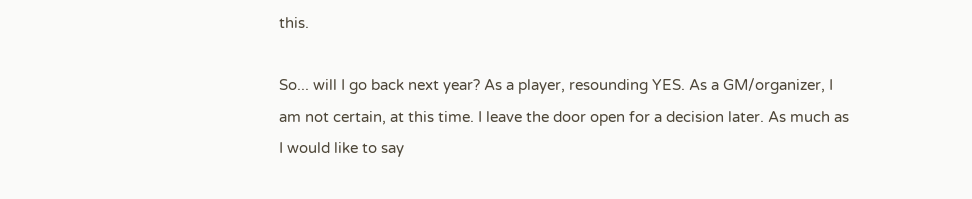this.

So... will I go back next year? As a player, resounding YES. As a GM/organizer, I am not certain, at this time. I leave the door open for a decision later. As much as I would like to say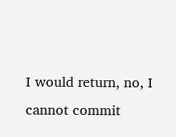I would return, no, I cannot commit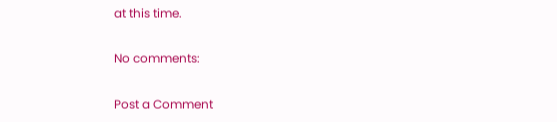at this time.

No comments:

Post a Comment